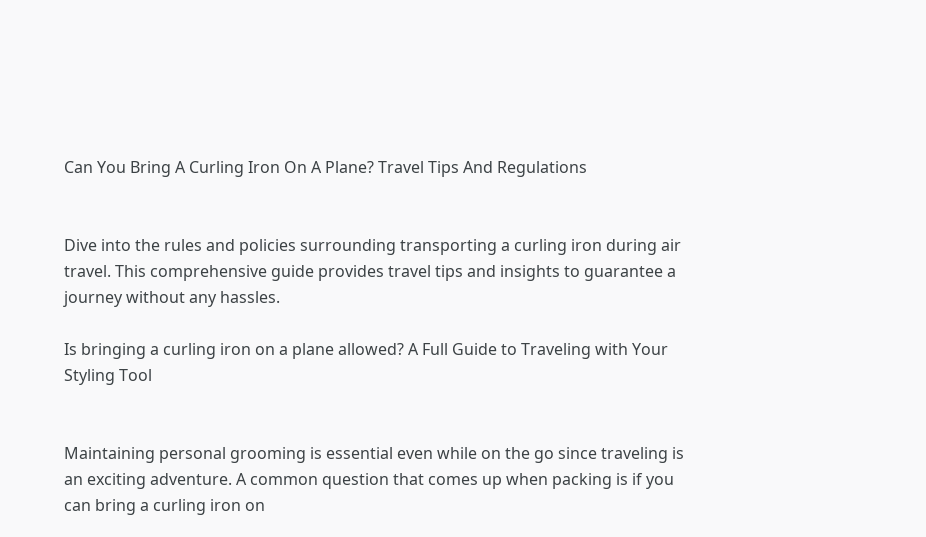Can You Bring A Curling Iron On A Plane? Travel Tips And Regulations


Dive into the rules and policies surrounding transporting a curling iron during air travel. This comprehensive guide provides travel tips and insights to guarantee a journey without any hassles.

Is bringing a curling iron on a plane allowed? A Full Guide to Traveling with Your Styling Tool


Maintaining personal grooming is essential even while on the go since traveling is an exciting adventure. A common question that comes up when packing is if you can bring a curling iron on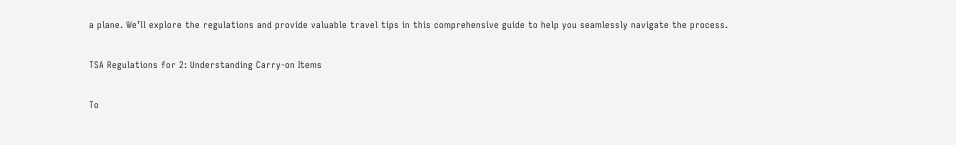a plane. We’ll explore the regulations and provide valuable travel tips in this comprehensive guide to help you seamlessly navigate the process.

TSA Regulations for 2: Understanding Carry-on Items

To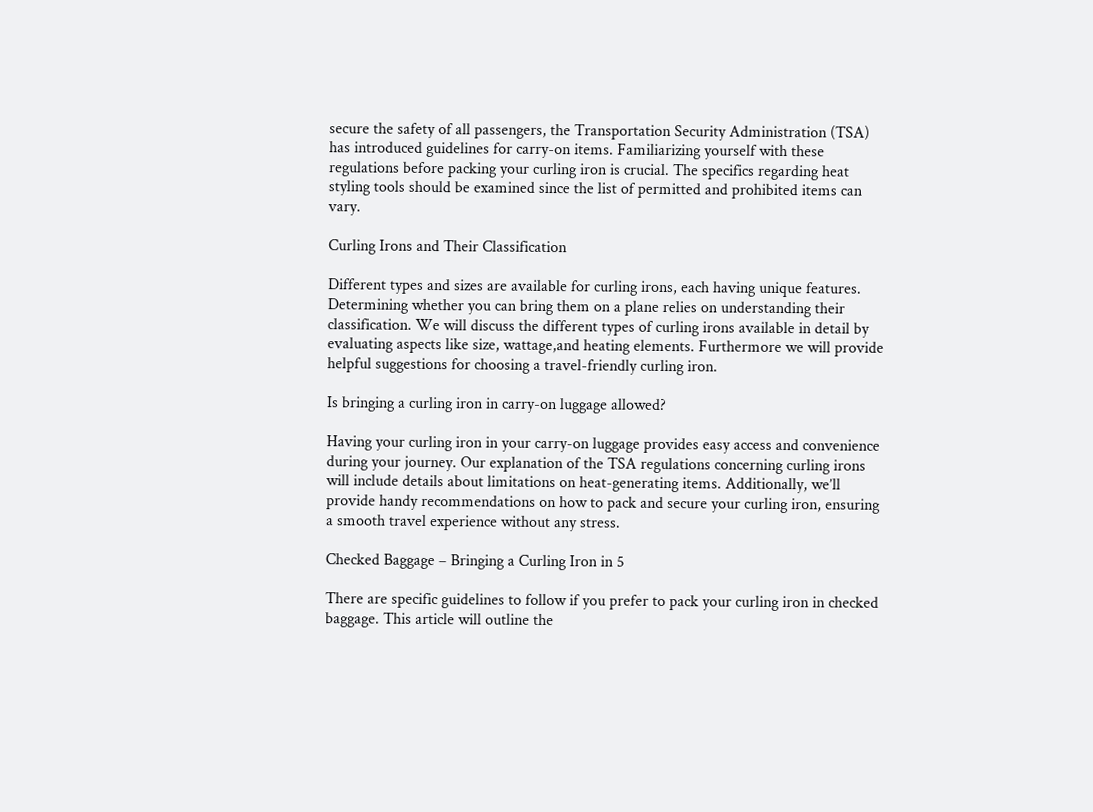secure the safety of all passengers, the Transportation Security Administration (TSA) has introduced guidelines for carry-on items. Familiarizing yourself with these regulations before packing your curling iron is crucial. The specifics regarding heat styling tools should be examined since the list of permitted and prohibited items can vary.

Curling Irons and Their Classification

Different types and sizes are available for curling irons, each having unique features. Determining whether you can bring them on a plane relies on understanding their classification. We will discuss the different types of curling irons available in detail by evaluating aspects like size, wattage,and heating elements. Furthermore we will provide helpful suggestions for choosing a travel-friendly curling iron.

Is bringing a curling iron in carry-on luggage allowed?

Having your curling iron in your carry-on luggage provides easy access and convenience during your journey. Our explanation of the TSA regulations concerning curling irons will include details about limitations on heat-generating items. Additionally, we’ll provide handy recommendations on how to pack and secure your curling iron, ensuring a smooth travel experience without any stress.

Checked Baggage – Bringing a Curling Iron in 5

There are specific guidelines to follow if you prefer to pack your curling iron in checked baggage. This article will outline the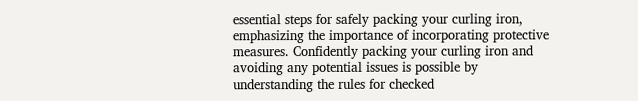essential steps for safely packing your curling iron, emphasizing the importance of incorporating protective measures. Confidently packing your curling iron and avoiding any potential issues is possible by understanding the rules for checked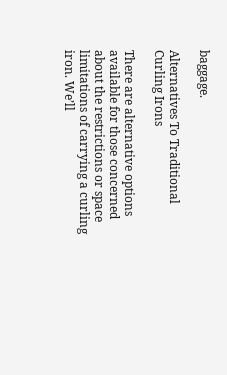baggage.

Alternatives To Traditional Curling Irons

There are alternative options available for those concerned about the restrictions or space limitations of carrying a curling iron. We’ll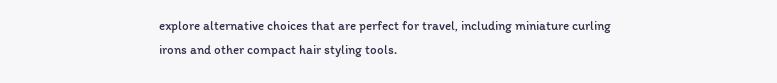explore alternative choices that are perfect for travel, including miniature curling irons and other compact hair styling tools.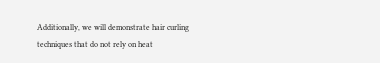Additionally, we will demonstrate hair curling techniques that do not rely on heat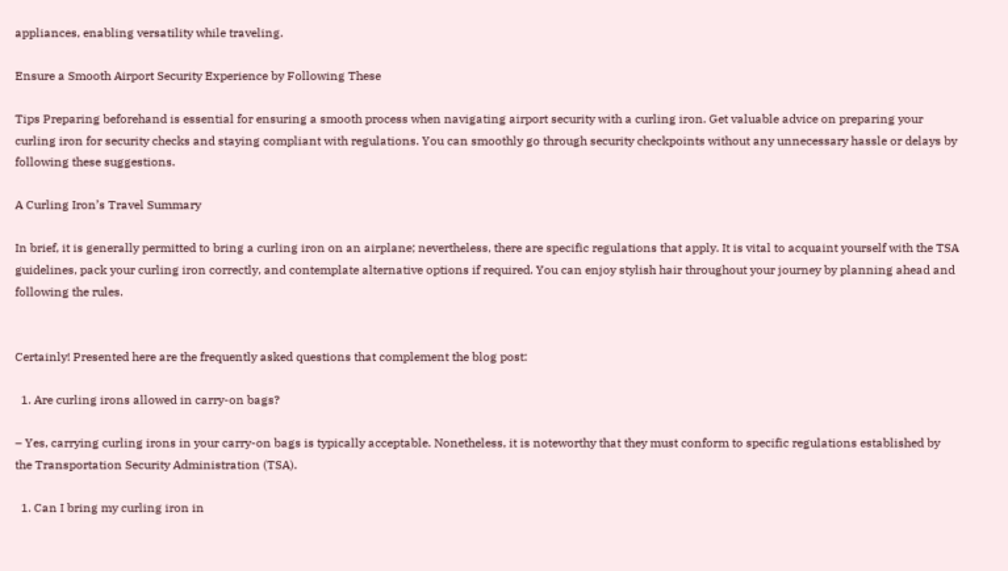appliances, enabling versatility while traveling.

Ensure a Smooth Airport Security Experience by Following These

Tips Preparing beforehand is essential for ensuring a smooth process when navigating airport security with a curling iron. Get valuable advice on preparing your curling iron for security checks and staying compliant with regulations. You can smoothly go through security checkpoints without any unnecessary hassle or delays by following these suggestions.

A Curling Iron’s Travel Summary

In brief, it is generally permitted to bring a curling iron on an airplane; nevertheless, there are specific regulations that apply. It is vital to acquaint yourself with the TSA guidelines, pack your curling iron correctly, and contemplate alternative options if required. You can enjoy stylish hair throughout your journey by planning ahead and following the rules.


Certainly! Presented here are the frequently asked questions that complement the blog post:

  1. Are curling irons allowed in carry-on bags?

– Yes, carrying curling irons in your carry-on bags is typically acceptable. Nonetheless, it is noteworthy that they must conform to specific regulations established by the Transportation Security Administration (TSA).

  1. Can I bring my curling iron in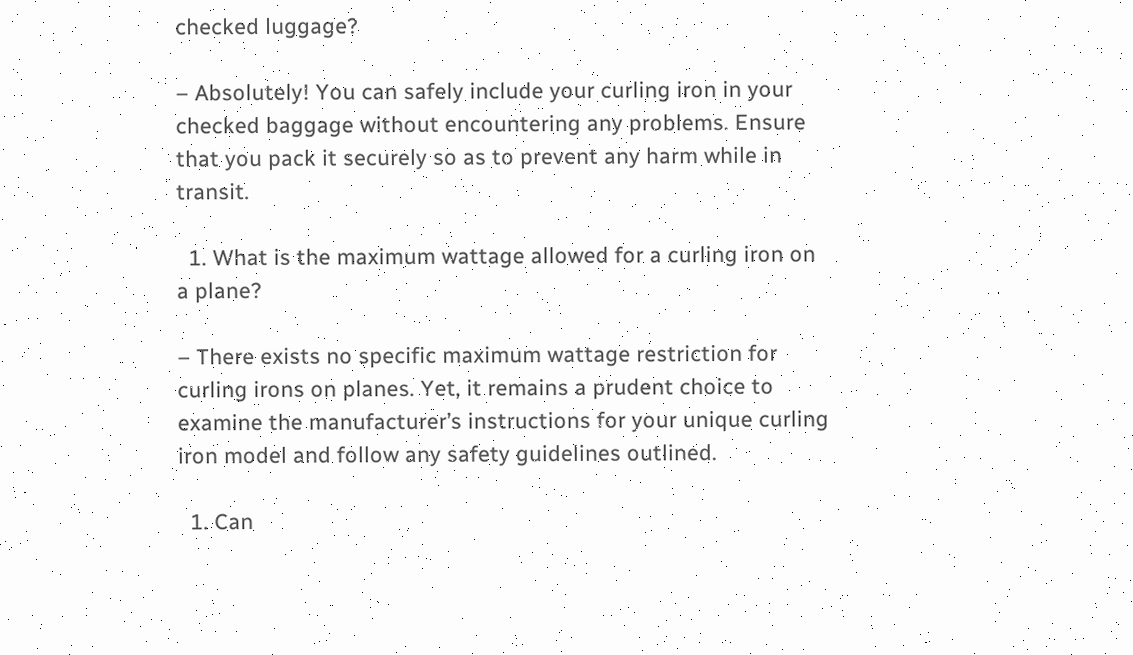checked luggage?

– Absolutely! You can safely include your curling iron in your checked baggage without encountering any problems. Ensure that you pack it securely so as to prevent any harm while in transit.

  1. What is the maximum wattage allowed for a curling iron on a plane?

– There exists no specific maximum wattage restriction for curling irons on planes. Yet, it remains a prudent choice to examine the manufacturer’s instructions for your unique curling iron model and follow any safety guidelines outlined.

  1. Can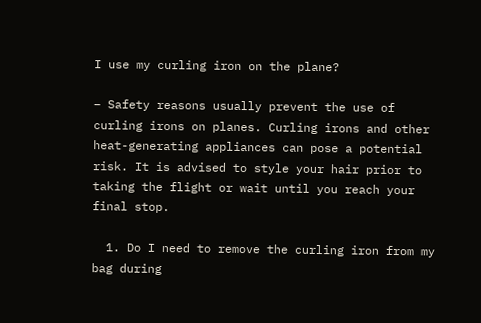I use my curling iron on the plane?

– Safety reasons usually prevent the use of curling irons on planes. Curling irons and other heat-generating appliances can pose a potential risk. It is advised to style your hair prior to taking the flight or wait until you reach your final stop.

  1. Do I need to remove the curling iron from my bag during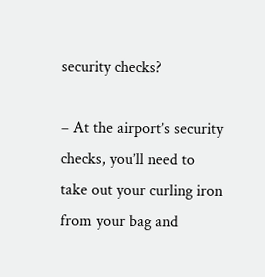security checks?

– At the airport’s security checks, you’ll need to take out your curling iron from your bag and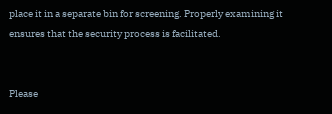place it in a separate bin for screening. Properly examining it ensures that the security process is facilitated.


Please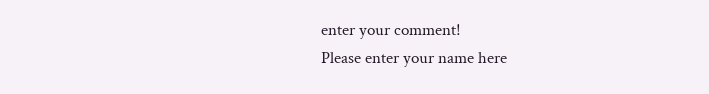enter your comment!
Please enter your name here